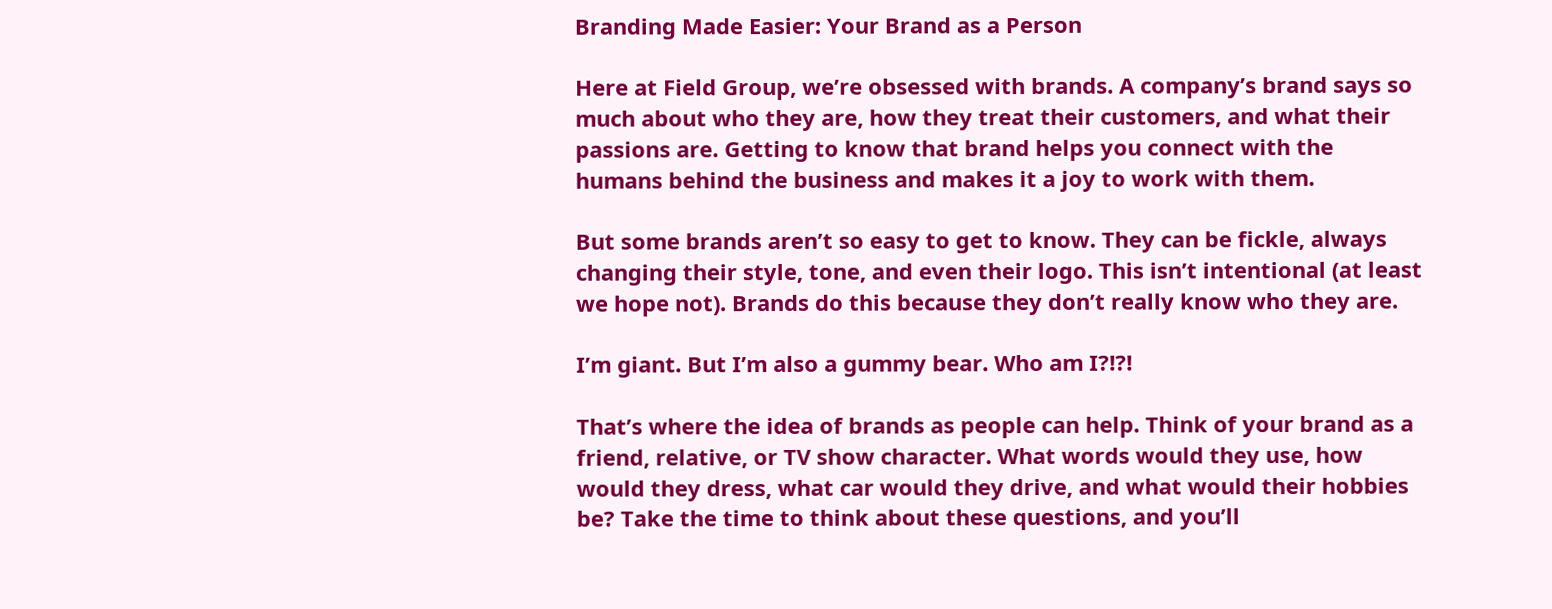Branding Made Easier: Your Brand as a Person

Here at Field Group, we’re obsessed with brands. A company’s brand says so much about who they are, how they treat their customers, and what their passions are. Getting to know that brand helps you connect with the humans behind the business and makes it a joy to work with them.

But some brands aren’t so easy to get to know. They can be fickle, always changing their style, tone, and even their logo. This isn’t intentional (at least we hope not). Brands do this because they don’t really know who they are.

I’m giant. But I’m also a gummy bear. Who am I?!?!

That’s where the idea of brands as people can help. Think of your brand as a friend, relative, or TV show character. What words would they use, how would they dress, what car would they drive, and what would their hobbies be? Take the time to think about these questions, and you’ll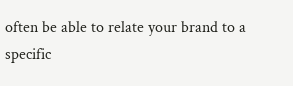often be able to relate your brand to a specific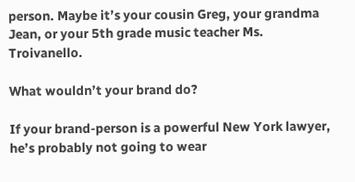person. Maybe it’s your cousin Greg, your grandma Jean, or your 5th grade music teacher Ms. Troivanello.

What wouldn’t your brand do?

If your brand-person is a powerful New York lawyer, he’s probably not going to wear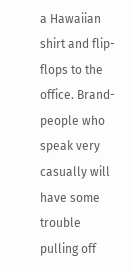a Hawaiian shirt and flip-flops to the office. Brand-people who speak very casually will have some trouble pulling off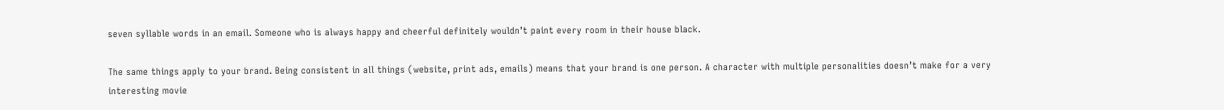seven syllable words in an email. Someone who is always happy and cheerful definitely wouldn’t paint every room in their house black.

The same things apply to your brand. Being consistent in all things (website, print ads, emails) means that your brand is one person. A character with multiple personalities doesn’t make for a very interesting movie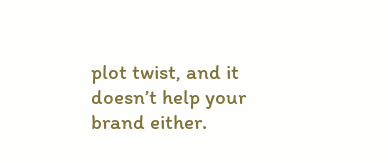plot twist, and it doesn’t help your brand either.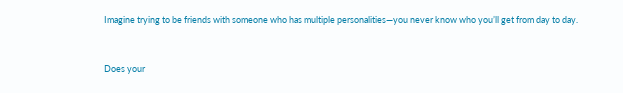Imagine trying to be friends with someone who has multiple personalities—you never know who you’ll get from day to day.


Does your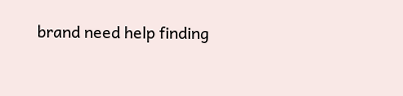brand need help finding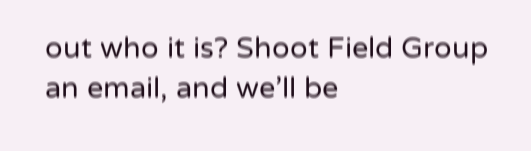out who it is? Shoot Field Group an email, and we’ll be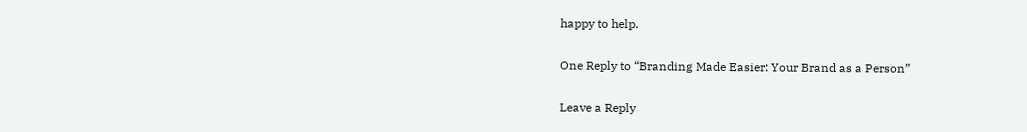happy to help.

One Reply to “Branding Made Easier: Your Brand as a Person”

Leave a Reply